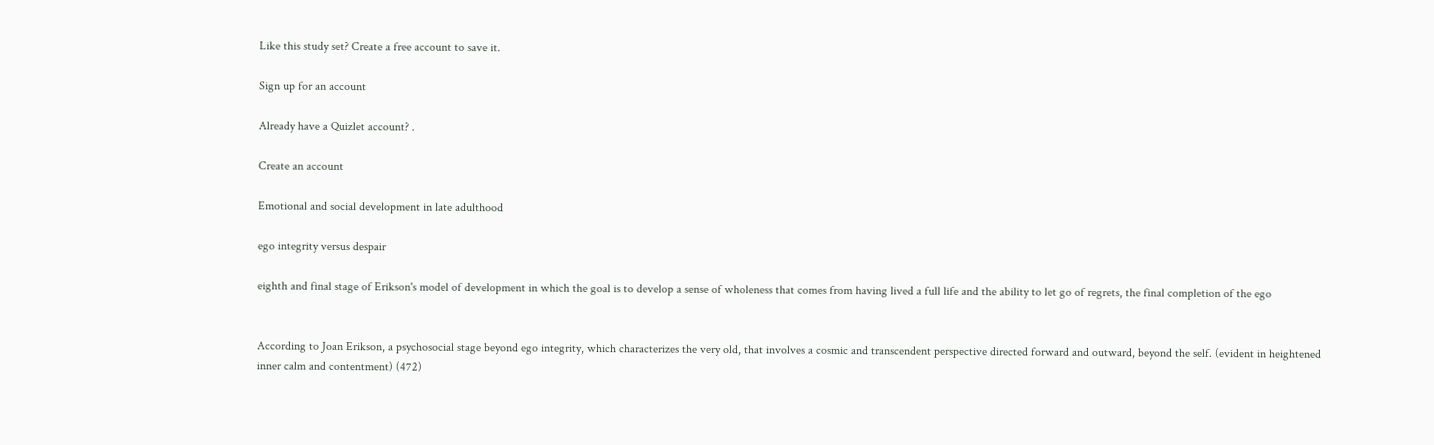Like this study set? Create a free account to save it.

Sign up for an account

Already have a Quizlet account? .

Create an account

Emotional and social development in late adulthood

ego integrity versus despair

eighth and final stage of Erikson's model of development in which the goal is to develop a sense of wholeness that comes from having lived a full life and the ability to let go of regrets, the final completion of the ego


According to Joan Erikson, a psychosocial stage beyond ego integrity, which characterizes the very old, that involves a cosmic and transcendent perspective directed forward and outward, beyond the self. (evident in heightened inner calm and contentment) (472)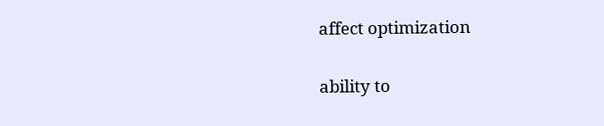affect optimization

ability to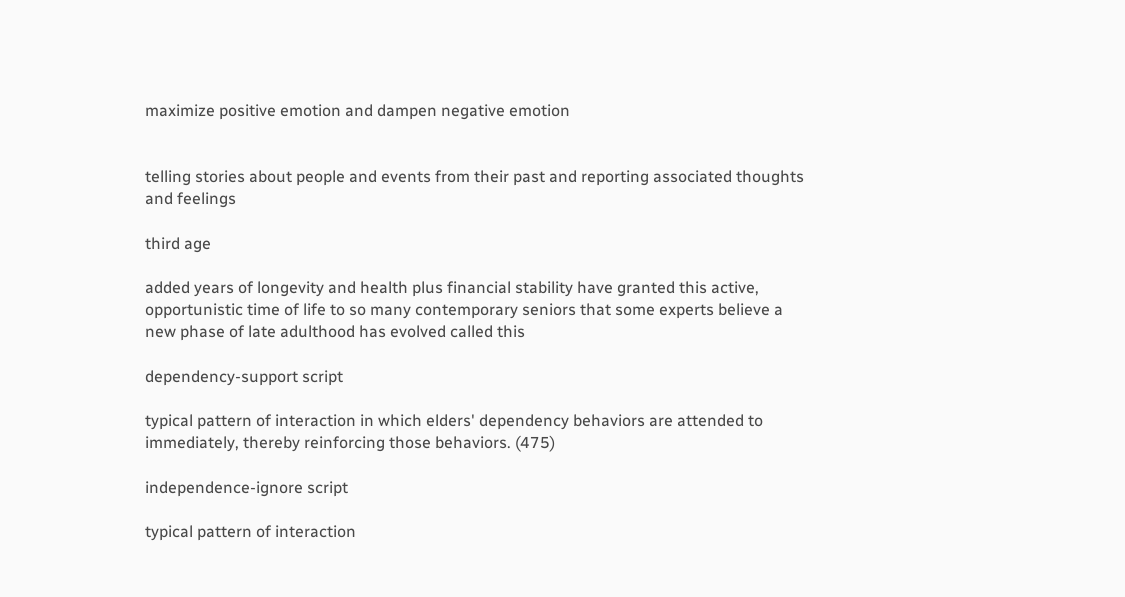maximize positive emotion and dampen negative emotion


telling stories about people and events from their past and reporting associated thoughts and feelings

third age

added years of longevity and health plus financial stability have granted this active, opportunistic time of life to so many contemporary seniors that some experts believe a new phase of late adulthood has evolved called this

dependency-support script

typical pattern of interaction in which elders' dependency behaviors are attended to immediately, thereby reinforcing those behaviors. (475)

independence-ignore script

typical pattern of interaction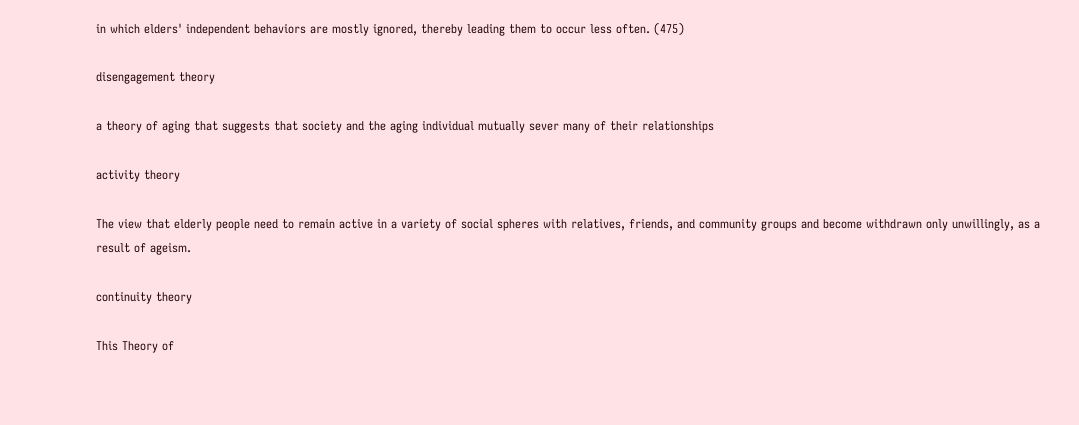in which elders' independent behaviors are mostly ignored, thereby leading them to occur less often. (475)

disengagement theory

a theory of aging that suggests that society and the aging individual mutually sever many of their relationships

activity theory

The view that elderly people need to remain active in a variety of social spheres with relatives, friends, and community groups and become withdrawn only unwillingly, as a result of ageism.

continuity theory

This Theory of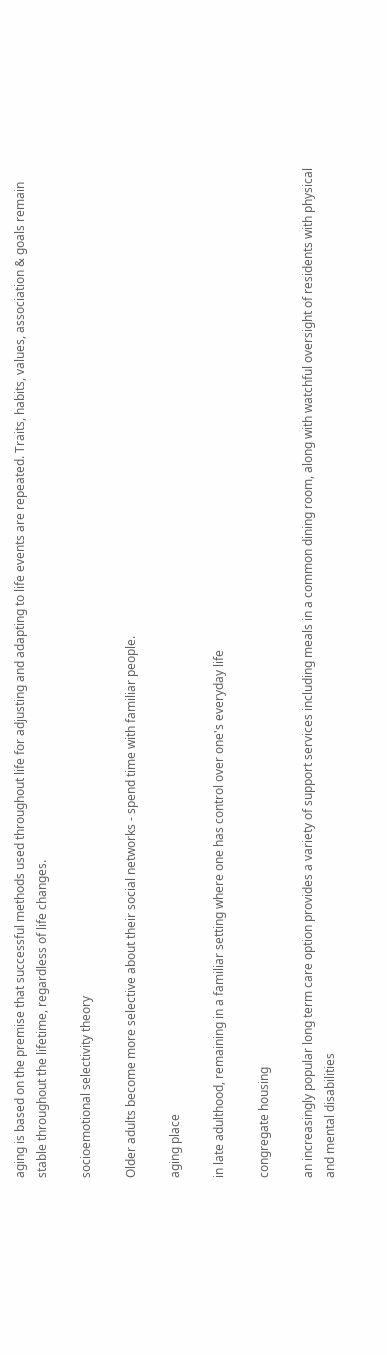aging is based on the premise that successful methods used throughout life for adjusting and adapting to life events are repeated. Traits, habits, values, association & goals remain stable throughout the lifetime, regardless of life changes.

socioemotional selectivity theory

Older adults become more selective about their social networks - spend time with familiar people.

aging place

in late adulthood, remaining in a familiar setting where one has control over one's everyday life

congregate housing

an increasingly popular long term care option provides a variety of support services including meals in a common dining room, along with watchful oversight of residents with physical and mental disabilities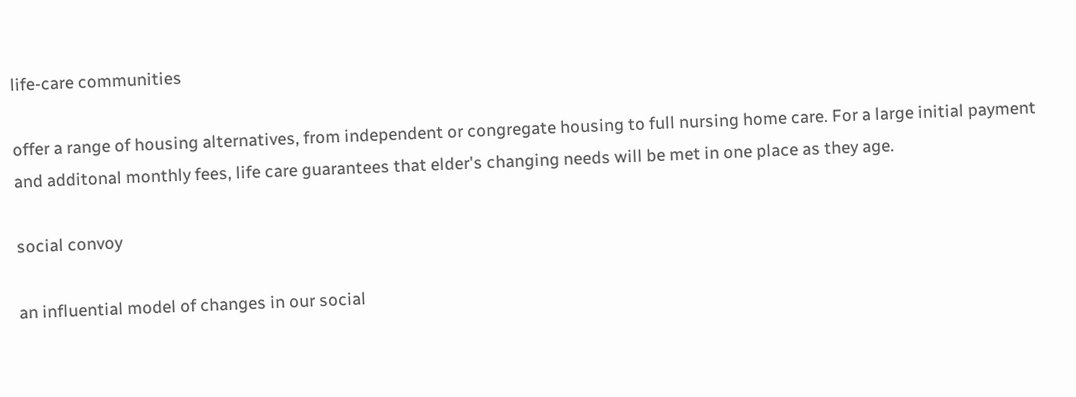life-care communities

offer a range of housing alternatives, from independent or congregate housing to full nursing home care. For a large initial payment and additonal monthly fees, life care guarantees that elder's changing needs will be met in one place as they age.

social convoy

an influential model of changes in our social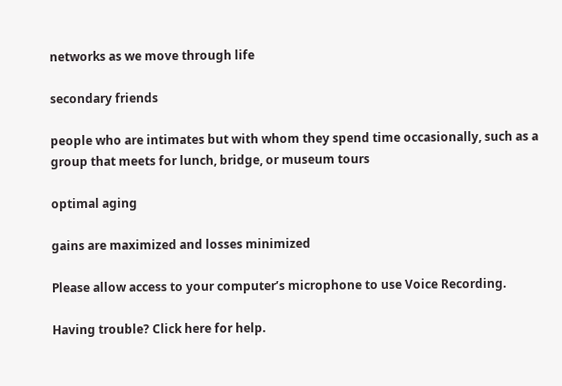networks as we move through life

secondary friends

people who are intimates but with whom they spend time occasionally, such as a group that meets for lunch, bridge, or museum tours

optimal aging

gains are maximized and losses minimized

Please allow access to your computer’s microphone to use Voice Recording.

Having trouble? Click here for help.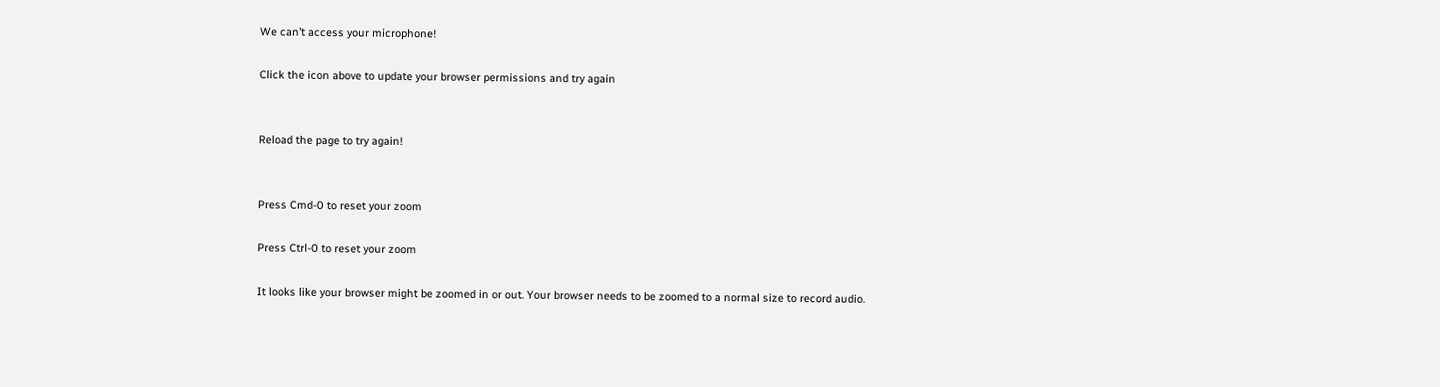We can’t access your microphone!

Click the icon above to update your browser permissions and try again


Reload the page to try again!


Press Cmd-0 to reset your zoom

Press Ctrl-0 to reset your zoom

It looks like your browser might be zoomed in or out. Your browser needs to be zoomed to a normal size to record audio.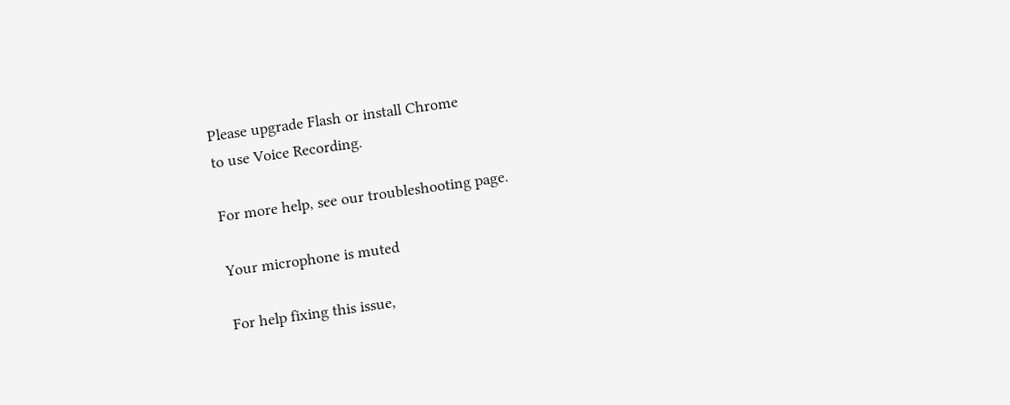Please upgrade Flash or install Chrome
to use Voice Recording.

For more help, see our troubleshooting page.

Your microphone is muted

For help fixing this issue,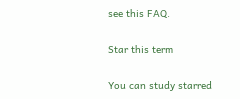see this FAQ.

Star this term

You can study starred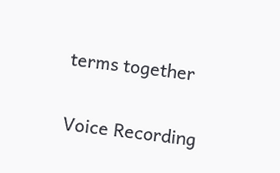terms together

Voice Recording